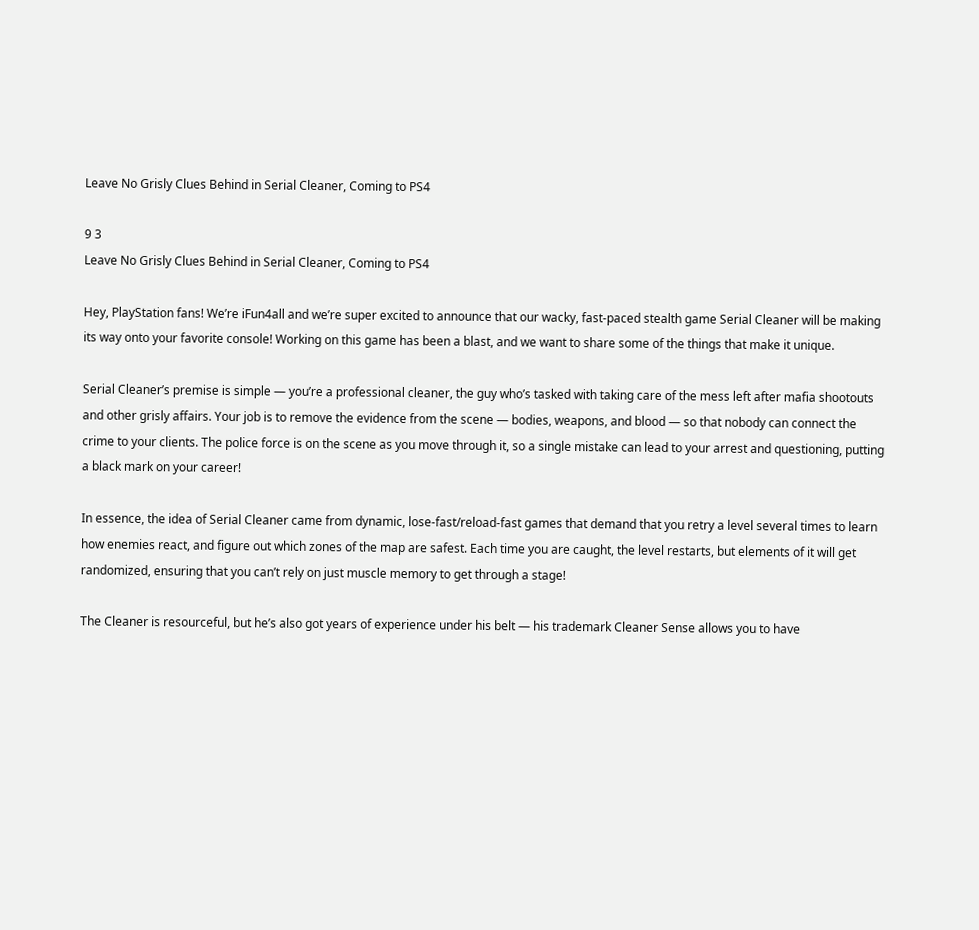Leave No Grisly Clues Behind in Serial Cleaner, Coming to PS4

9 3
Leave No Grisly Clues Behind in Serial Cleaner, Coming to PS4

Hey, PlayStation fans! We’re iFun4all and we’re super excited to announce that our wacky, fast-paced stealth game Serial Cleaner will be making its way onto your favorite console! Working on this game has been a blast, and we want to share some of the things that make it unique.

Serial Cleaner’s premise is simple — you’re a professional cleaner, the guy who’s tasked with taking care of the mess left after mafia shootouts and other grisly affairs. Your job is to remove the evidence from the scene — bodies, weapons, and blood — so that nobody can connect the crime to your clients. The police force is on the scene as you move through it, so a single mistake can lead to your arrest and questioning, putting a black mark on your career!

In essence, the idea of Serial Cleaner came from dynamic, lose-fast/reload-fast games that demand that you retry a level several times to learn how enemies react, and figure out which zones of the map are safest. Each time you are caught, the level restarts, but elements of it will get randomized, ensuring that you can’t rely on just muscle memory to get through a stage!

The Cleaner is resourceful, but he’s also got years of experience under his belt — his trademark Cleaner Sense allows you to have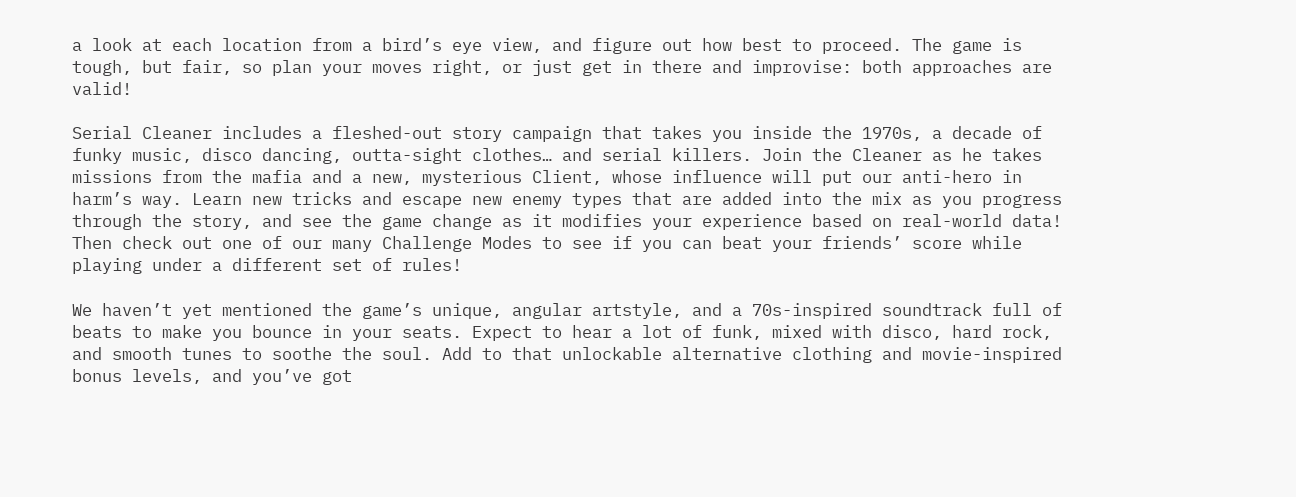a look at each location from a bird’s eye view, and figure out how best to proceed. The game is tough, but fair, so plan your moves right, or just get in there and improvise: both approaches are valid!

Serial Cleaner includes a fleshed-out story campaign that takes you inside the 1970s, a decade of funky music, disco dancing, outta-sight clothes… and serial killers. Join the Cleaner as he takes missions from the mafia and a new, mysterious Client, whose influence will put our anti-hero in harm’s way. Learn new tricks and escape new enemy types that are added into the mix as you progress through the story, and see the game change as it modifies your experience based on real-world data! Then check out one of our many Challenge Modes to see if you can beat your friends’ score while playing under a different set of rules!

We haven’t yet mentioned the game’s unique, angular artstyle, and a 70s-inspired soundtrack full of beats to make you bounce in your seats. Expect to hear a lot of funk, mixed with disco, hard rock, and smooth tunes to soothe the soul. Add to that unlockable alternative clothing and movie-inspired bonus levels, and you’ve got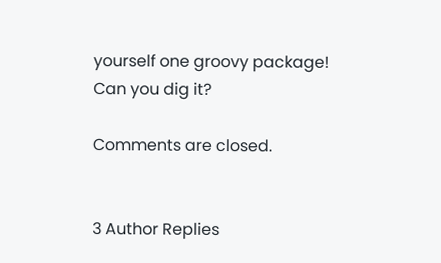yourself one groovy package! Can you dig it?

Comments are closed.


3 Author Replies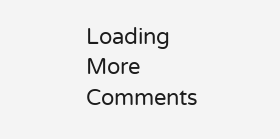Loading More Comments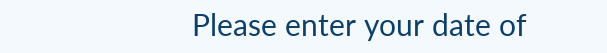Please enter your date of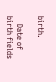birth.

    Date of birth fields